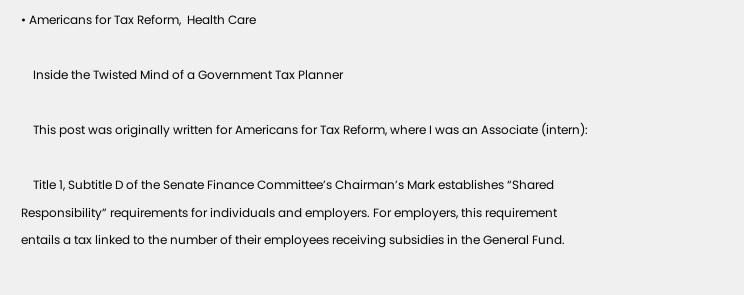• Americans for Tax Reform,  Health Care

    Inside the Twisted Mind of a Government Tax Planner

    This post was originally written for Americans for Tax Reform, where I was an Associate (intern):

    Title 1, Subtitle D of the Senate Finance Committee’s Chairman’s Mark establishes “Shared Responsibility” requirements for individuals and employers. For employers, this requirement entails a tax linked to the number of their employees receiving subsidies in the General Fund.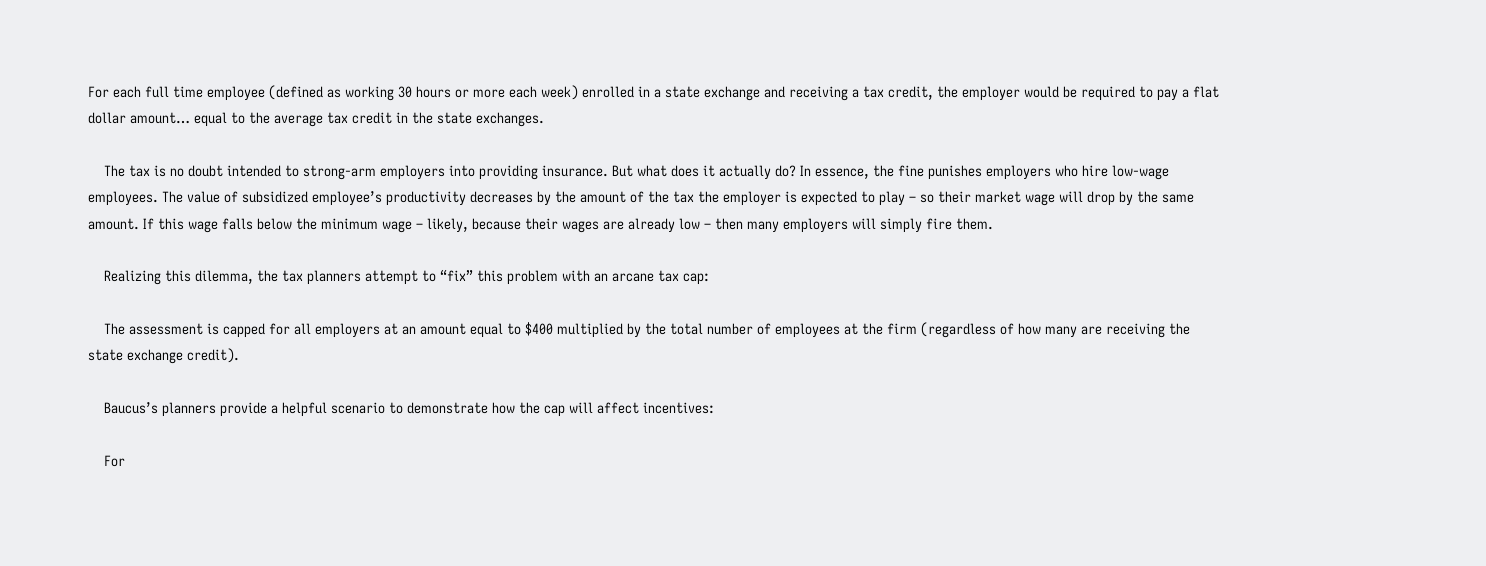For each full time employee (defined as working 30 hours or more each week) enrolled in a state exchange and receiving a tax credit, the employer would be required to pay a flat dollar amount… equal to the average tax credit in the state exchanges.

    The tax is no doubt intended to strong-arm employers into providing insurance. But what does it actually do? In essence, the fine punishes employers who hire low-wage employees. The value of subsidized employee’s productivity decreases by the amount of the tax the employer is expected to play – so their market wage will drop by the same amount. If this wage falls below the minimum wage – likely, because their wages are already low – then many employers will simply fire them.

    Realizing this dilemma, the tax planners attempt to “fix” this problem with an arcane tax cap:

    The assessment is capped for all employers at an amount equal to $400 multiplied by the total number of employees at the firm (regardless of how many are receiving the state exchange credit).

    Baucus’s planners provide a helpful scenario to demonstrate how the cap will affect incentives:

    For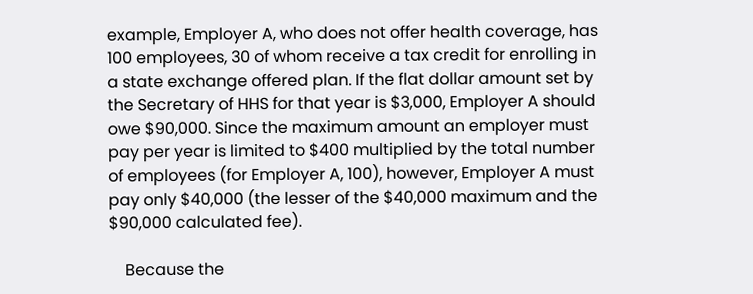example, Employer A, who does not offer health coverage, has 100 employees, 30 of whom receive a tax credit for enrolling in a state exchange offered plan. If the flat dollar amount set by the Secretary of HHS for that year is $3,000, Employer A should owe $90,000. Since the maximum amount an employer must pay per year is limited to $400 multiplied by the total number of employees (for Employer A, 100), however, Employer A must pay only $40,000 (the lesser of the $40,000 maximum and the $90,000 calculated fee).

    Because the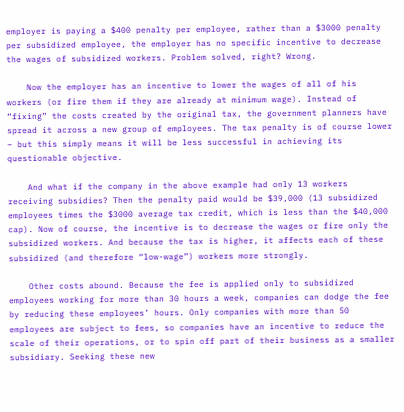employer is paying a $400 penalty per employee, rather than a $3000 penalty per subsidized employee, the employer has no specific incentive to decrease the wages of subsidized workers. Problem solved, right? Wrong.

    Now the employer has an incentive to lower the wages of all of his workers (or fire them if they are already at minimum wage). Instead of “fixing” the costs created by the original tax, the government planners have spread it across a new group of employees. The tax penalty is of course lower – but this simply means it will be less successful in achieving its questionable objective.

    And what if the company in the above example had only 13 workers receiving subsidies? Then the penalty paid would be $39,000 (13 subsidized employees times the $3000 average tax credit, which is less than the $40,000 cap). Now of course, the incentive is to decrease the wages or fire only the subsidized workers. And because the tax is higher, it affects each of these subsidized (and therefore “low-wage”) workers more strongly.

    Other costs abound. Because the fee is applied only to subsidized employees working for more than 30 hours a week, companies can dodge the fee by reducing these employees’ hours. Only companies with more than 50 employees are subject to fees, so companies have an incentive to reduce the scale of their operations, or to spin off part of their business as a smaller subsidiary. Seeking these new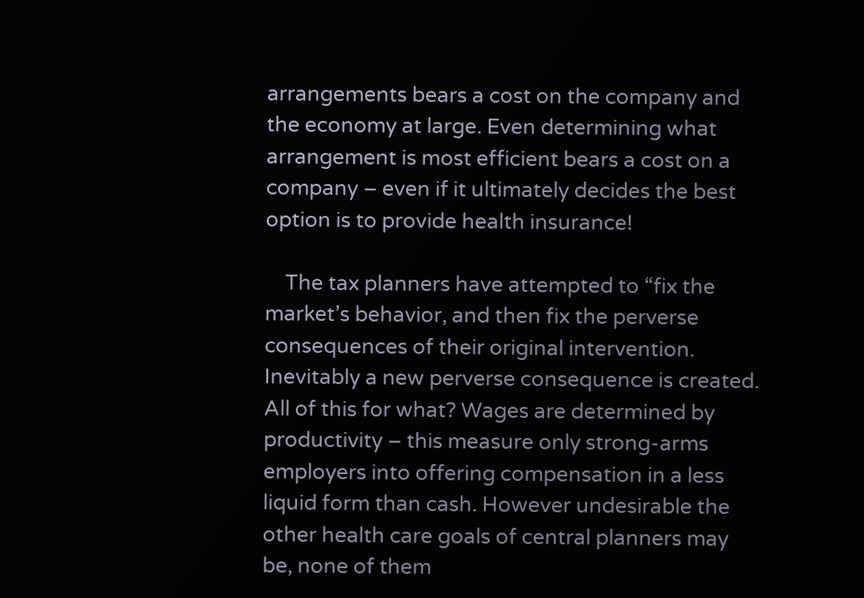arrangements bears a cost on the company and the economy at large. Even determining what arrangement is most efficient bears a cost on a company – even if it ultimately decides the best option is to provide health insurance!

    The tax planners have attempted to “fix the market’s behavior, and then fix the perverse consequences of their original intervention. Inevitably a new perverse consequence is created. All of this for what? Wages are determined by productivity – this measure only strong-arms employers into offering compensation in a less liquid form than cash. However undesirable the other health care goals of central planners may be, none of them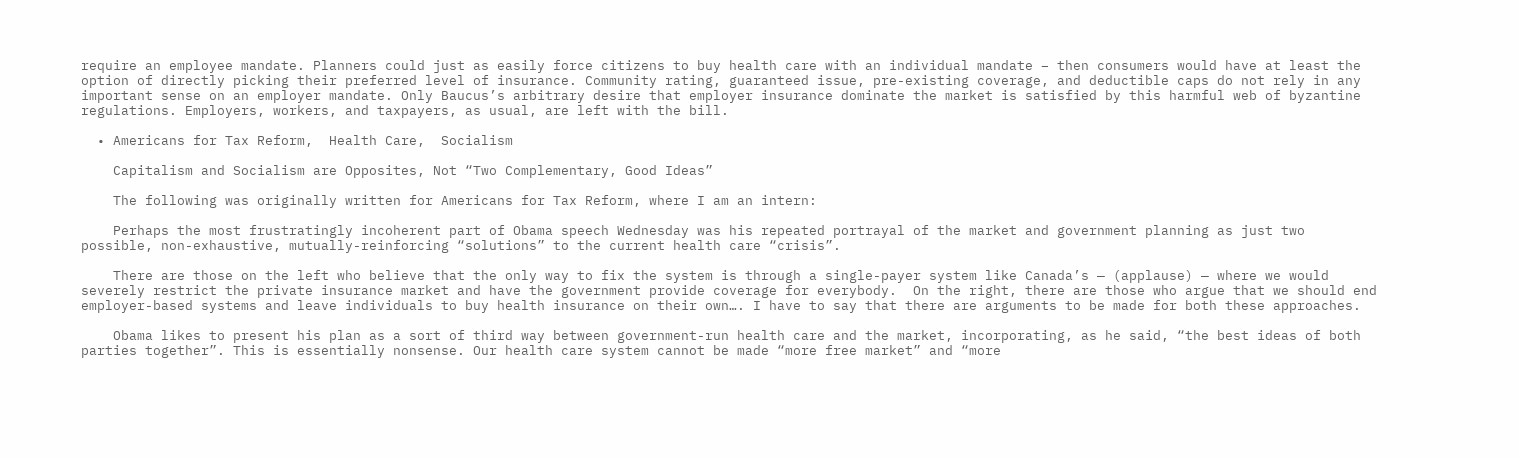require an employee mandate. Planners could just as easily force citizens to buy health care with an individual mandate – then consumers would have at least the option of directly picking their preferred level of insurance. Community rating, guaranteed issue, pre-existing coverage, and deductible caps do not rely in any important sense on an employer mandate. Only Baucus’s arbitrary desire that employer insurance dominate the market is satisfied by this harmful web of byzantine regulations. Employers, workers, and taxpayers, as usual, are left with the bill.

  • Americans for Tax Reform,  Health Care,  Socialism

    Capitalism and Socialism are Opposites, Not “Two Complementary, Good Ideas”

    The following was originally written for Americans for Tax Reform, where I am an intern:

    Perhaps the most frustratingly incoherent part of Obama speech Wednesday was his repeated portrayal of the market and government planning as just two possible, non-exhaustive, mutually-reinforcing “solutions” to the current health care “crisis”.

    There are those on the left who believe that the only way to fix the system is through a single-payer system like Canada’s — (applause) — where we would severely restrict the private insurance market and have the government provide coverage for everybody.  On the right, there are those who argue that we should end employer-based systems and leave individuals to buy health insurance on their own…. I have to say that there are arguments to be made for both these approaches.

    Obama likes to present his plan as a sort of third way between government-run health care and the market, incorporating, as he said, “the best ideas of both parties together”. This is essentially nonsense. Our health care system cannot be made “more free market” and “more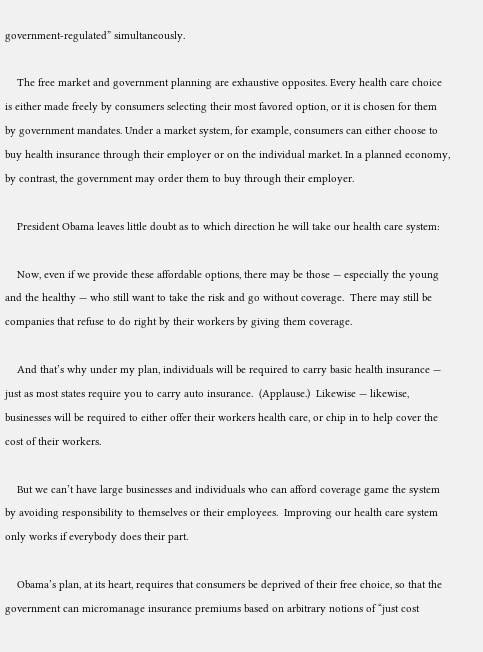government-regulated” simultaneously.

    The free market and government planning are exhaustive opposites. Every health care choice is either made freely by consumers selecting their most favored option, or it is chosen for them by government mandates. Under a market system, for example, consumers can either choose to buy health insurance through their employer or on the individual market. In a planned economy, by contrast, the government may order them to buy through their employer.

    President Obama leaves little doubt as to which direction he will take our health care system:

    Now, even if we provide these affordable options, there may be those — especially the young and the healthy — who still want to take the risk and go without coverage.  There may still be companies that refuse to do right by their workers by giving them coverage.

    And that’s why under my plan, individuals will be required to carry basic health insurance — just as most states require you to carry auto insurance.  (Applause.)  Likewise — likewise, businesses will be required to either offer their workers health care, or chip in to help cover the cost of their workers.

    But we can’t have large businesses and individuals who can afford coverage game the system by avoiding responsibility to themselves or their employees.  Improving our health care system only works if everybody does their part.

    Obama’s plan, at its heart, requires that consumers be deprived of their free choice, so that the government can micromanage insurance premiums based on arbitrary notions of “just cost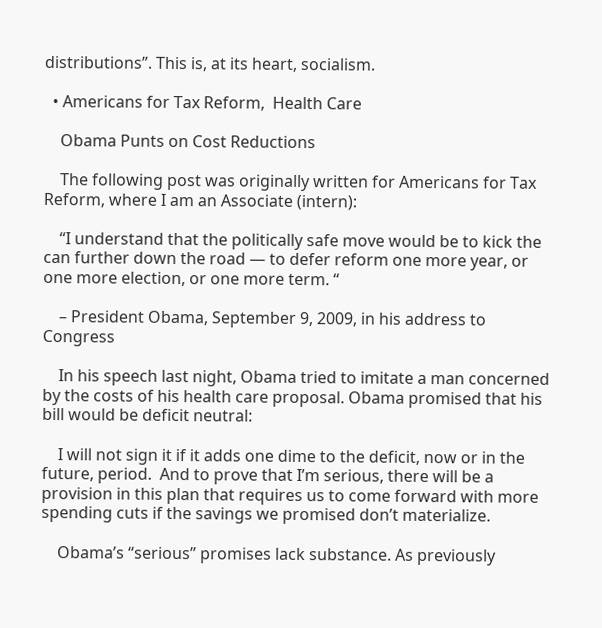distributions”. This is, at its heart, socialism.

  • Americans for Tax Reform,  Health Care

    Obama Punts on Cost Reductions

    The following post was originally written for Americans for Tax Reform, where I am an Associate (intern):

    “I understand that the politically safe move would be to kick the can further down the road — to defer reform one more year, or one more election, or one more term. “

    – President Obama, September 9, 2009, in his address to Congress

    In his speech last night, Obama tried to imitate a man concerned by the costs of his health care proposal. Obama promised that his bill would be deficit neutral:

    I will not sign it if it adds one dime to the deficit, now or in the future, period.  And to prove that I’m serious, there will be a provision in this plan that requires us to come forward with more spending cuts if the savings we promised don’t materialize.

    Obama’s “serious” promises lack substance. As previously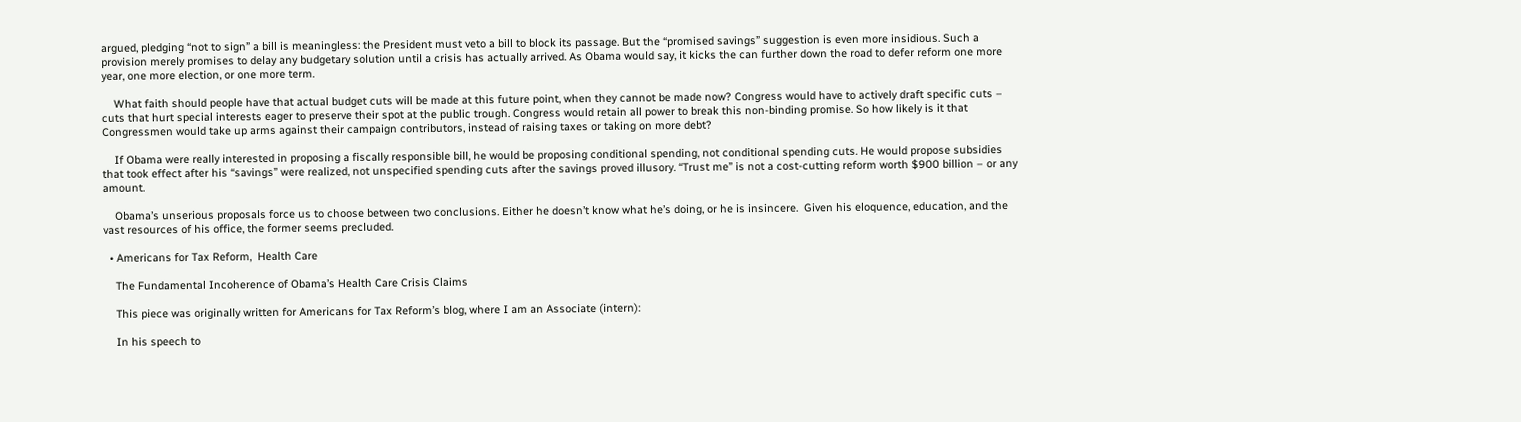argued, pledging “not to sign” a bill is meaningless: the President must veto a bill to block its passage. But the “promised savings” suggestion is even more insidious. Such a provision merely promises to delay any budgetary solution until a crisis has actually arrived. As Obama would say, it kicks the can further down the road to defer reform one more year, one more election, or one more term.

    What faith should people have that actual budget cuts will be made at this future point, when they cannot be made now? Congress would have to actively draft specific cuts – cuts that hurt special interests eager to preserve their spot at the public trough. Congress would retain all power to break this non-binding promise. So how likely is it that Congressmen would take up arms against their campaign contributors, instead of raising taxes or taking on more debt?

    If Obama were really interested in proposing a fiscally responsible bill, he would be proposing conditional spending, not conditional spending cuts. He would propose subsidies that took effect after his “savings” were realized, not unspecified spending cuts after the savings proved illusory. “Trust me” is not a cost-cutting reform worth $900 billion – or any amount.

    Obama’s unserious proposals force us to choose between two conclusions. Either he doesn’t know what he’s doing, or he is insincere.  Given his eloquence, education, and the vast resources of his office, the former seems precluded.

  • Americans for Tax Reform,  Health Care

    The Fundamental Incoherence of Obama’s Health Care Crisis Claims

    This piece was originally written for Americans for Tax Reform’s blog, where I am an Associate (intern):

    In his speech to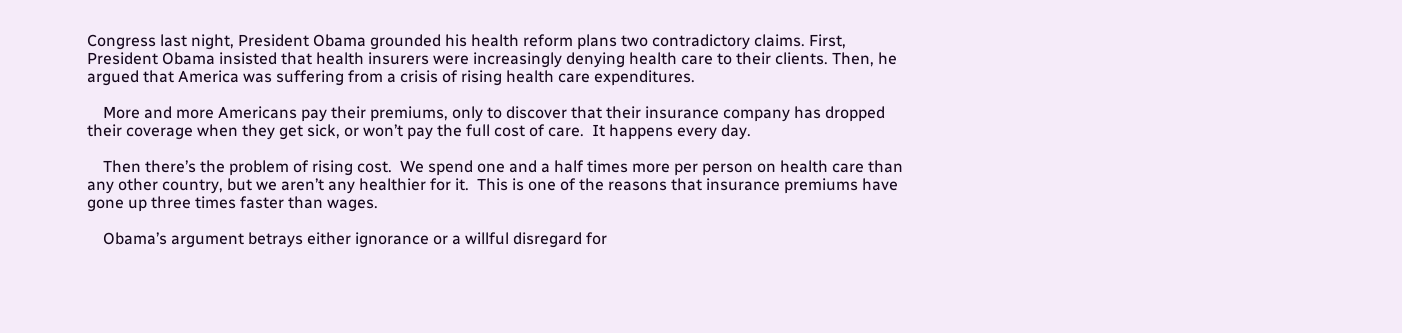Congress last night, President Obama grounded his health reform plans two contradictory claims. First, President Obama insisted that health insurers were increasingly denying health care to their clients. Then, he argued that America was suffering from a crisis of rising health care expenditures.

    More and more Americans pay their premiums, only to discover that their insurance company has dropped their coverage when they get sick, or won’t pay the full cost of care.  It happens every day.

    Then there’s the problem of rising cost.  We spend one and a half times more per person on health care than any other country, but we aren’t any healthier for it.  This is one of the reasons that insurance premiums have gone up three times faster than wages.

    Obama’s argument betrays either ignorance or a willful disregard for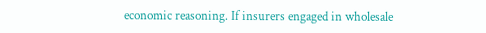economic reasoning. If insurers engaged in wholesale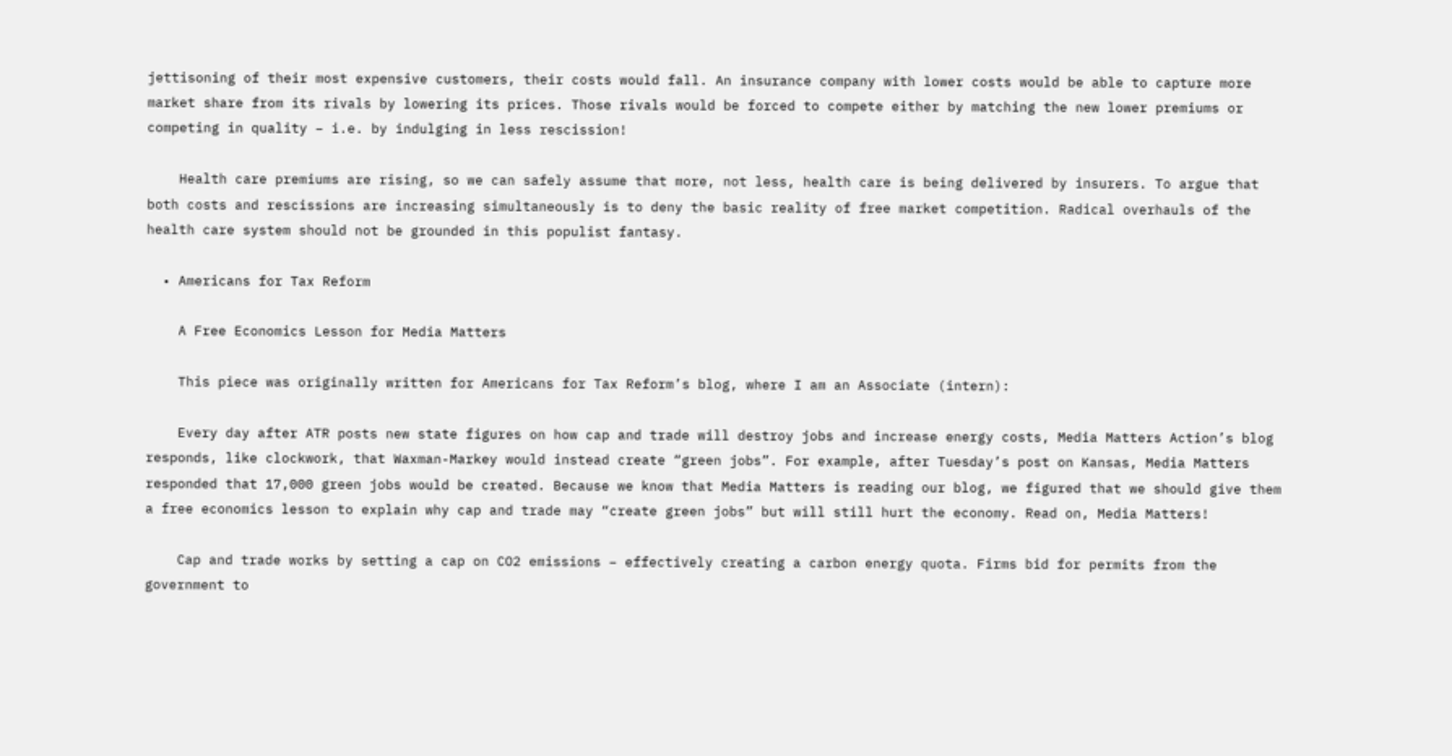jettisoning of their most expensive customers, their costs would fall. An insurance company with lower costs would be able to capture more market share from its rivals by lowering its prices. Those rivals would be forced to compete either by matching the new lower premiums or competing in quality – i.e. by indulging in less rescission!

    Health care premiums are rising, so we can safely assume that more, not less, health care is being delivered by insurers. To argue that both costs and rescissions are increasing simultaneously is to deny the basic reality of free market competition. Radical overhauls of the health care system should not be grounded in this populist fantasy.

  • Americans for Tax Reform

    A Free Economics Lesson for Media Matters

    This piece was originally written for Americans for Tax Reform’s blog, where I am an Associate (intern):

    Every day after ATR posts new state figures on how cap and trade will destroy jobs and increase energy costs, Media Matters Action’s blog responds, like clockwork, that Waxman-Markey would instead create “green jobs”. For example, after Tuesday’s post on Kansas, Media Matters responded that 17,000 green jobs would be created. Because we know that Media Matters is reading our blog, we figured that we should give them a free economics lesson to explain why cap and trade may “create green jobs” but will still hurt the economy. Read on, Media Matters!

    Cap and trade works by setting a cap on CO2 emissions – effectively creating a carbon energy quota. Firms bid for permits from the government to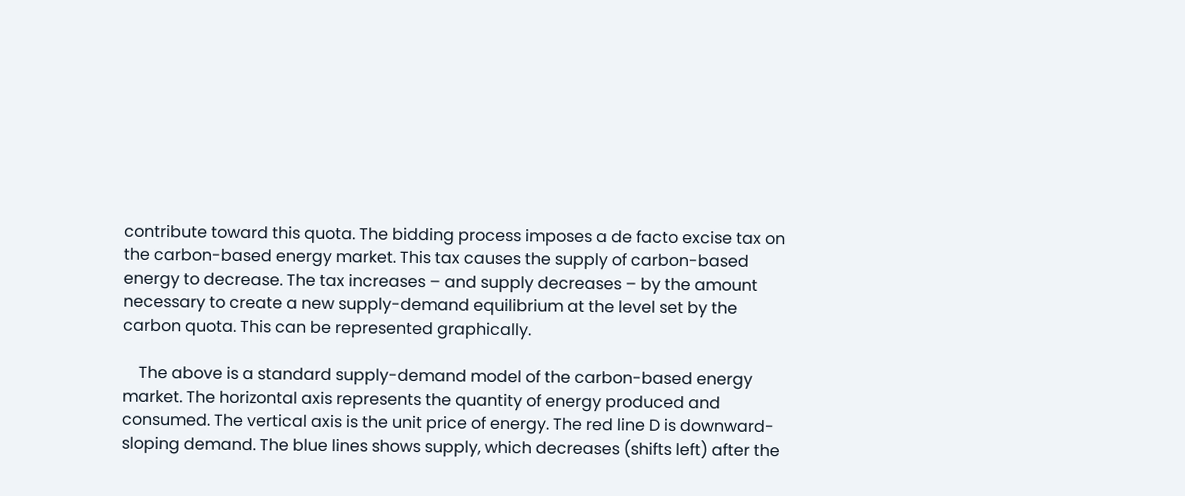contribute toward this quota. The bidding process imposes a de facto excise tax on the carbon-based energy market. This tax causes the supply of carbon-based energy to decrease. The tax increases – and supply decreases – by the amount necessary to create a new supply-demand equilibrium at the level set by the carbon quota. This can be represented graphically.

    The above is a standard supply-demand model of the carbon-based energy market. The horizontal axis represents the quantity of energy produced and consumed. The vertical axis is the unit price of energy. The red line D is downward-sloping demand. The blue lines shows supply, which decreases (shifts left) after the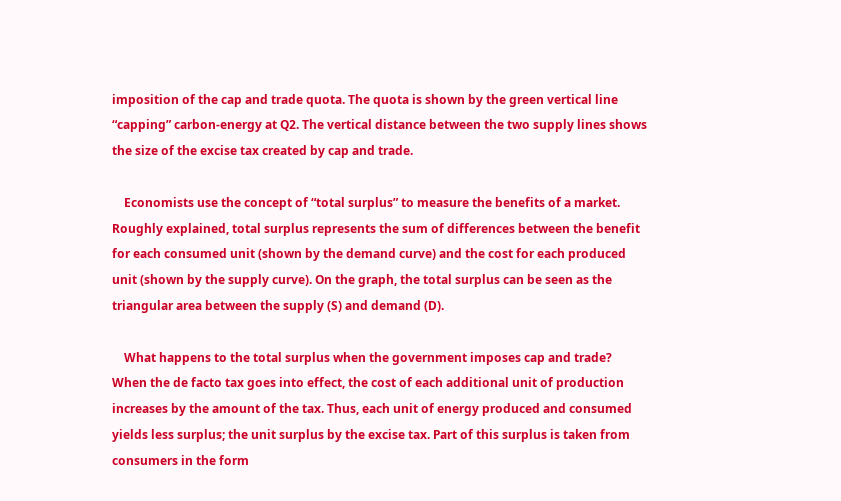imposition of the cap and trade quota. The quota is shown by the green vertical line “capping” carbon-energy at Q2. The vertical distance between the two supply lines shows the size of the excise tax created by cap and trade.

    Economists use the concept of “total surplus” to measure the benefits of a market. Roughly explained, total surplus represents the sum of differences between the benefit for each consumed unit (shown by the demand curve) and the cost for each produced unit (shown by the supply curve). On the graph, the total surplus can be seen as the triangular area between the supply (S) and demand (D).

    What happens to the total surplus when the government imposes cap and trade? When the de facto tax goes into effect, the cost of each additional unit of production increases by the amount of the tax. Thus, each unit of energy produced and consumed yields less surplus; the unit surplus by the excise tax. Part of this surplus is taken from consumers in the form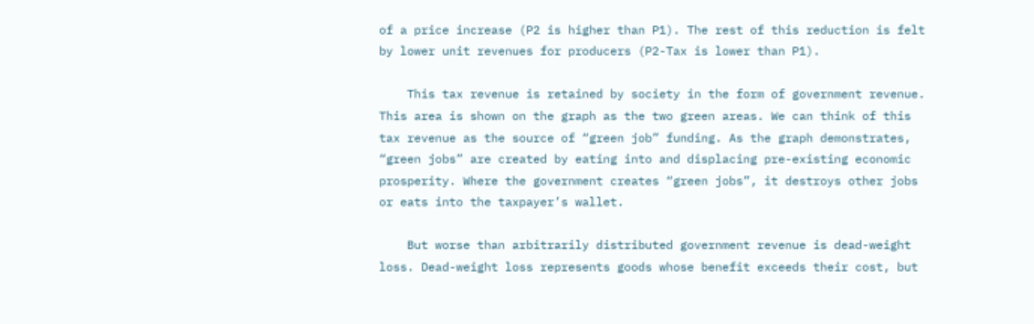of a price increase (P2 is higher than P1). The rest of this reduction is felt by lower unit revenues for producers (P2-Tax is lower than P1).

    This tax revenue is retained by society in the form of government revenue. This area is shown on the graph as the two green areas. We can think of this tax revenue as the source of “green job” funding. As the graph demonstrates, “green jobs” are created by eating into and displacing pre-existing economic prosperity. Where the government creates “green jobs”, it destroys other jobs or eats into the taxpayer’s wallet.

    But worse than arbitrarily distributed government revenue is dead-weight loss. Dead-weight loss represents goods whose benefit exceeds their cost, but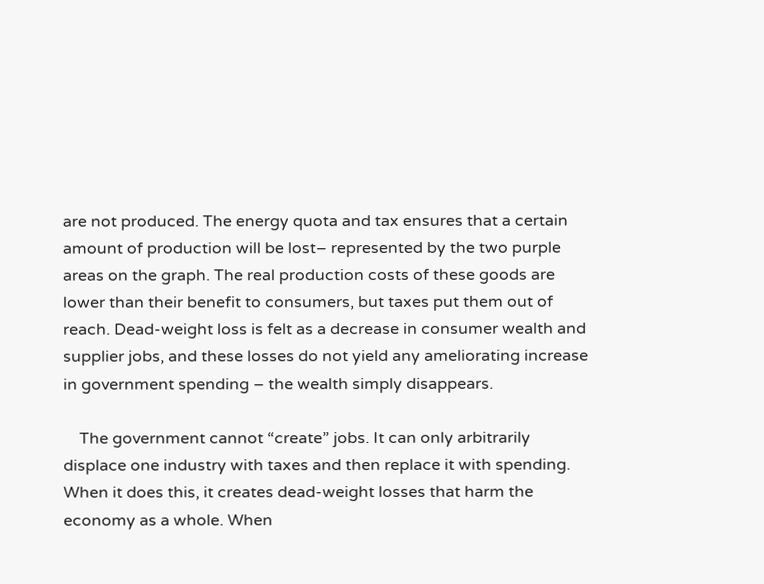are not produced. The energy quota and tax ensures that a certain amount of production will be lost– represented by the two purple areas on the graph. The real production costs of these goods are lower than their benefit to consumers, but taxes put them out of reach. Dead-weight loss is felt as a decrease in consumer wealth and supplier jobs, and these losses do not yield any ameliorating increase in government spending – the wealth simply disappears.

    The government cannot “create” jobs. It can only arbitrarily displace one industry with taxes and then replace it with spending. When it does this, it creates dead-weight losses that harm the economy as a whole. When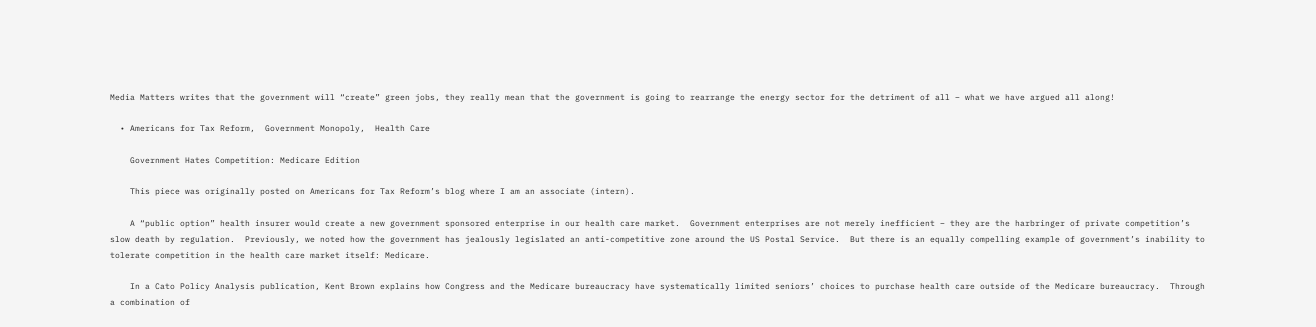Media Matters writes that the government will “create” green jobs, they really mean that the government is going to rearrange the energy sector for the detriment of all – what we have argued all along!

  • Americans for Tax Reform,  Government Monopoly,  Health Care

    Government Hates Competition: Medicare Edition

    This piece was originally posted on Americans for Tax Reform’s blog where I am an associate (intern).

    A “public option” health insurer would create a new government sponsored enterprise in our health care market.  Government enterprises are not merely inefficient – they are the harbringer of private competition’s slow death by regulation.  Previously, we noted how the government has jealously legislated an anti-competitive zone around the US Postal Service.  But there is an equally compelling example of government’s inability to tolerate competition in the health care market itself: Medicare.

    In a Cato Policy Analysis publication, Kent Brown explains how Congress and the Medicare bureaucracy have systematically limited seniors’ choices to purchase health care outside of the Medicare bureaucracy.  Through a combination of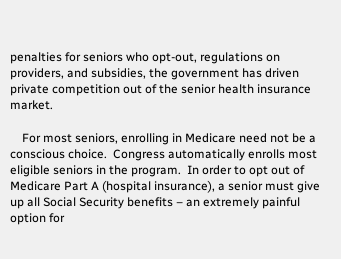penalties for seniors who opt-out, regulations on providers, and subsidies, the government has driven private competition out of the senior health insurance market.

    For most seniors, enrolling in Medicare need not be a conscious choice.  Congress automatically enrolls most eligible seniors in the program.  In order to opt out of Medicare Part A (hospital insurance), a senior must give up all Social Security benefits – an extremely painful option for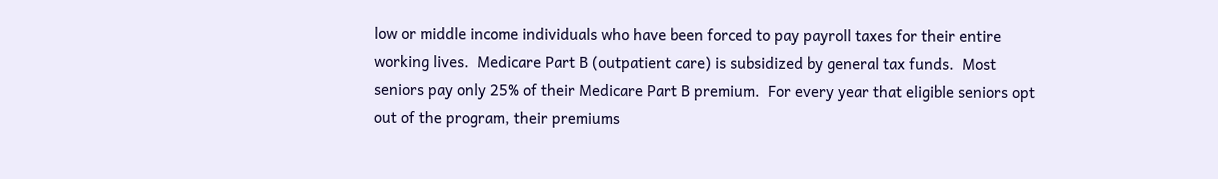low or middle income individuals who have been forced to pay payroll taxes for their entire working lives.  Medicare Part B (outpatient care) is subsidized by general tax funds.  Most seniors pay only 25% of their Medicare Part B premium.  For every year that eligible seniors opt out of the program, their premiums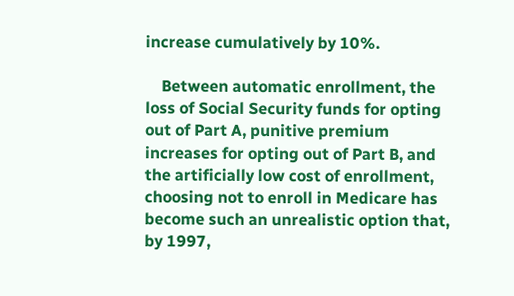increase cumulatively by 10%.

    Between automatic enrollment, the loss of Social Security funds for opting out of Part A, punitive premium increases for opting out of Part B, and the artificially low cost of enrollment, choosing not to enroll in Medicare has become such an unrealistic option that, by 1997,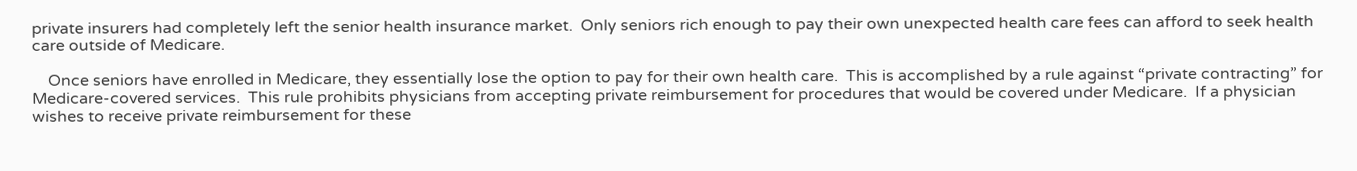private insurers had completely left the senior health insurance market.  Only seniors rich enough to pay their own unexpected health care fees can afford to seek health care outside of Medicare.

    Once seniors have enrolled in Medicare, they essentially lose the option to pay for their own health care.  This is accomplished by a rule against “private contracting” for Medicare-covered services.  This rule prohibits physicians from accepting private reimbursement for procedures that would be covered under Medicare.  If a physician wishes to receive private reimbursement for these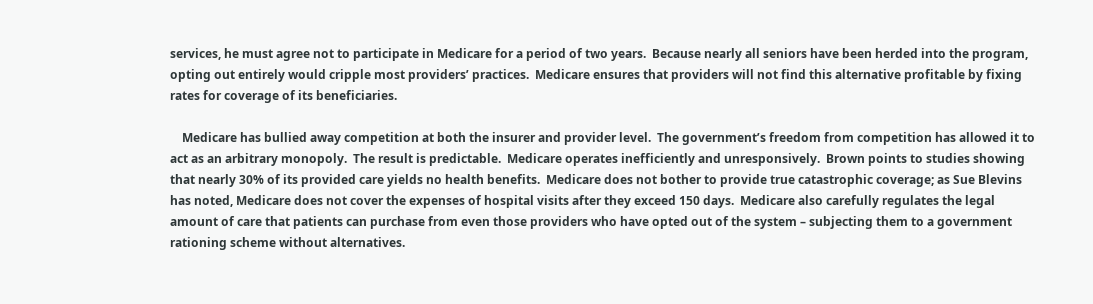services, he must agree not to participate in Medicare for a period of two years.  Because nearly all seniors have been herded into the program, opting out entirely would cripple most providers’ practices.  Medicare ensures that providers will not find this alternative profitable by fixing rates for coverage of its beneficiaries.

    Medicare has bullied away competition at both the insurer and provider level.  The government’s freedom from competition has allowed it to act as an arbitrary monopoly.  The result is predictable.  Medicare operates inefficiently and unresponsively.  Brown points to studies showing that nearly 30% of its provided care yields no health benefits.  Medicare does not bother to provide true catastrophic coverage; as Sue Blevins has noted, Medicare does not cover the expenses of hospital visits after they exceed 150 days.  Medicare also carefully regulates the legal amount of care that patients can purchase from even those providers who have opted out of the system – subjecting them to a government rationing scheme without alternatives.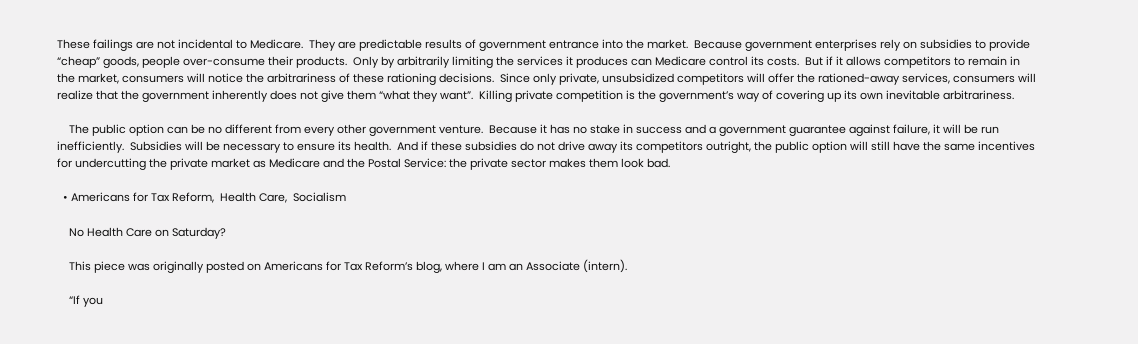These failings are not incidental to Medicare.  They are predictable results of government entrance into the market.  Because government enterprises rely on subsidies to provide “cheap” goods, people over-consume their products.  Only by arbitrarily limiting the services it produces can Medicare control its costs.  But if it allows competitors to remain in the market, consumers will notice the arbitrariness of these rationing decisions.  Since only private, unsubsidized competitors will offer the rationed-away services, consumers will realize that the government inherently does not give them “what they want”.  Killing private competition is the government’s way of covering up its own inevitable arbitrariness.

    The public option can be no different from every other government venture.  Because it has no stake in success and a government guarantee against failure, it will be run inefficiently.  Subsidies will be necessary to ensure its health.  And if these subsidies do not drive away its competitors outright, the public option will still have the same incentives for undercutting the private market as Medicare and the Postal Service: the private sector makes them look bad.

  • Americans for Tax Reform,  Health Care,  Socialism

    No Health Care on Saturday?

    This piece was originally posted on Americans for Tax Reform’s blog, where I am an Associate (intern).

    “If you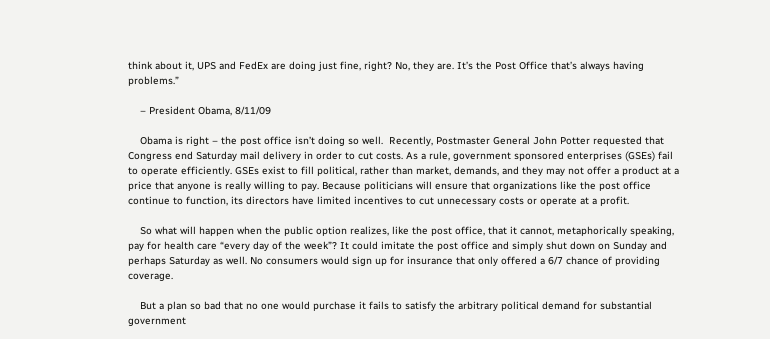think about it, UPS and FedEx are doing just fine, right? No, they are. It’s the Post Office that’s always having problems.”

    – President Obama, 8/11/09

    Obama is right – the post office isn’t doing so well.  Recently, Postmaster General John Potter requested that Congress end Saturday mail delivery in order to cut costs. As a rule, government sponsored enterprises (GSEs) fail to operate efficiently. GSEs exist to fill political, rather than market, demands, and they may not offer a product at a price that anyone is really willing to pay. Because politicians will ensure that organizations like the post office continue to function, its directors have limited incentives to cut unnecessary costs or operate at a profit.

    So what will happen when the public option realizes, like the post office, that it cannot, metaphorically speaking, pay for health care “every day of the week”? It could imitate the post office and simply shut down on Sunday and perhaps Saturday as well. No consumers would sign up for insurance that only offered a 6/7 chance of providing coverage.

    But a plan so bad that no one would purchase it fails to satisfy the arbitrary political demand for substantial government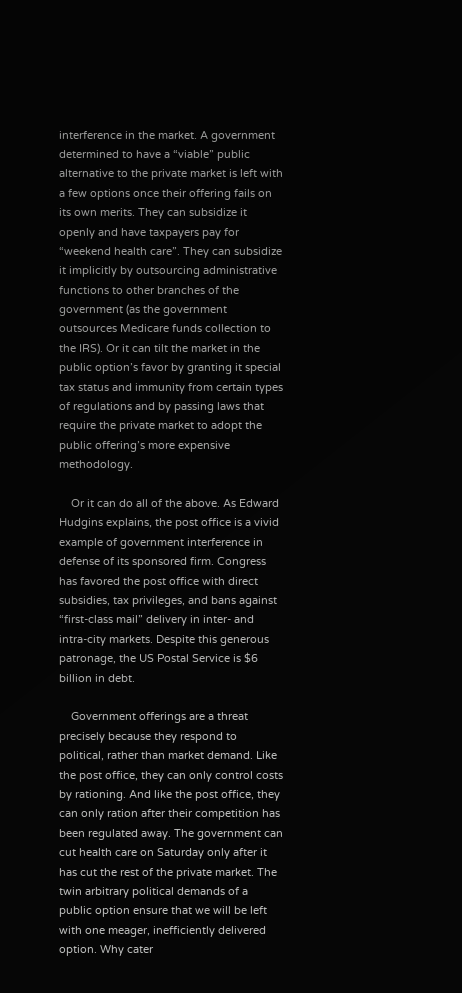interference in the market. A government determined to have a “viable” public alternative to the private market is left with a few options once their offering fails on its own merits. They can subsidize it openly and have taxpayers pay for “weekend health care”. They can subsidize it implicitly by outsourcing administrative functions to other branches of the government (as the government outsources Medicare funds collection to the IRS). Or it can tilt the market in the public option’s favor by granting it special tax status and immunity from certain types of regulations and by passing laws that require the private market to adopt the public offering’s more expensive methodology.

    Or it can do all of the above. As Edward Hudgins explains, the post office is a vivid example of government interference in defense of its sponsored firm. Congress has favored the post office with direct subsidies, tax privileges, and bans against “first-class mail” delivery in inter- and intra-city markets. Despite this generous patronage, the US Postal Service is $6 billion in debt.

    Government offerings are a threat precisely because they respond to political, rather than market demand. Like the post office, they can only control costs by rationing. And like the post office, they can only ration after their competition has been regulated away. The government can cut health care on Saturday only after it has cut the rest of the private market. The twin arbitrary political demands of a public option ensure that we will be left with one meager, inefficiently delivered option. Why cater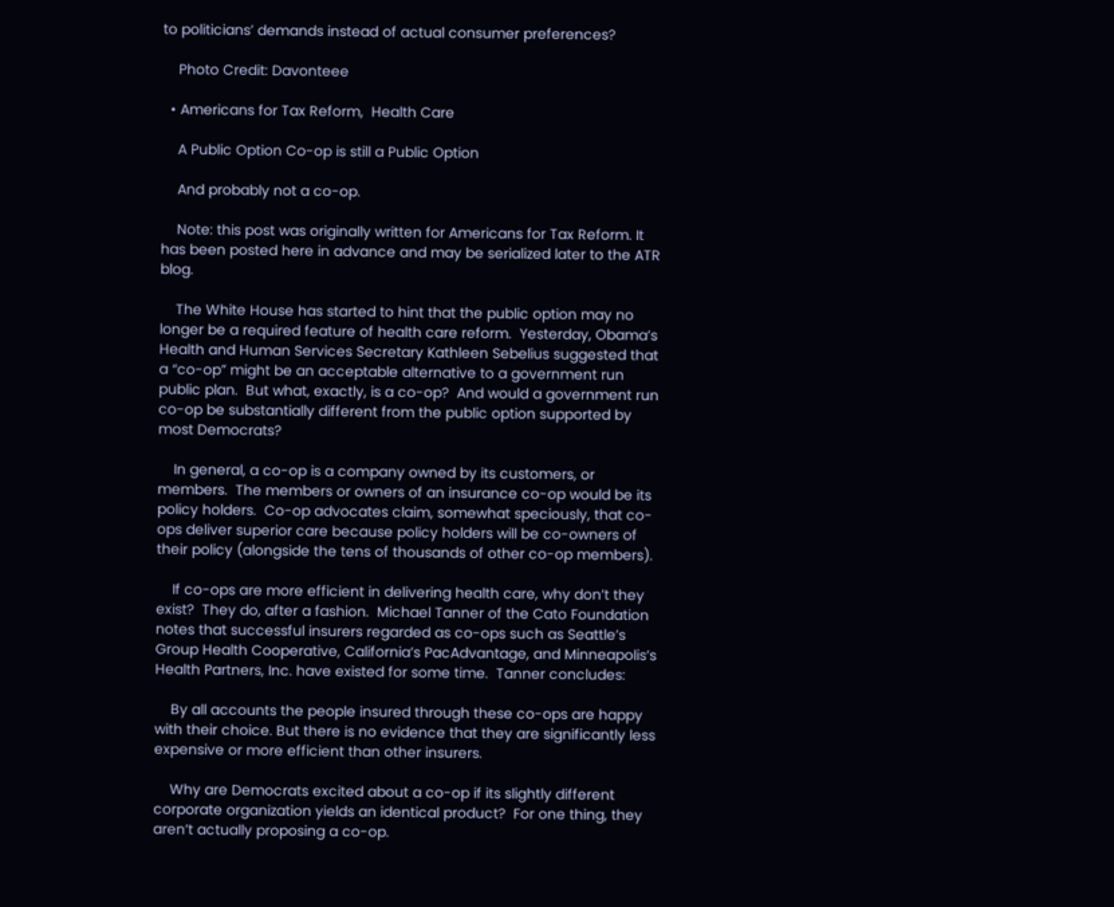to politicians’ demands instead of actual consumer preferences?

    Photo Credit: Davonteee

  • Americans for Tax Reform,  Health Care

    A Public Option Co-op is still a Public Option

    And probably not a co-op.

    Note: this post was originally written for Americans for Tax Reform. It has been posted here in advance and may be serialized later to the ATR blog.

    The White House has started to hint that the public option may no longer be a required feature of health care reform.  Yesterday, Obama’s Health and Human Services Secretary Kathleen Sebelius suggested that a “co-op” might be an acceptable alternative to a government run public plan.  But what, exactly, is a co-op?  And would a government run co-op be substantially different from the public option supported by most Democrats?

    In general, a co-op is a company owned by its customers, or members.  The members or owners of an insurance co-op would be its policy holders.  Co-op advocates claim, somewhat speciously, that co-ops deliver superior care because policy holders will be co-owners of their policy (alongside the tens of thousands of other co-op members).

    If co-ops are more efficient in delivering health care, why don’t they exist?  They do, after a fashion.  Michael Tanner of the Cato Foundation notes that successful insurers regarded as co-ops such as Seattle’s Group Health Cooperative, California’s PacAdvantage, and Minneapolis’s Health Partners, Inc. have existed for some time.  Tanner concludes:

    By all accounts the people insured through these co-ops are happy with their choice. But there is no evidence that they are significantly less expensive or more efficient than other insurers.

    Why are Democrats excited about a co-op if its slightly different corporate organization yields an identical product?  For one thing, they aren’t actually proposing a co-op.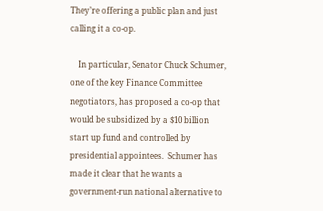They’re offering a public plan and just calling it a co-op.

    In particular, Senator Chuck Schumer, one of the key Finance Committee negotiators, has proposed a co-op that would be subsidized by a $10 billion start up fund and controlled by presidential appointees.  Schumer has made it clear that he wants a government-run national alternative to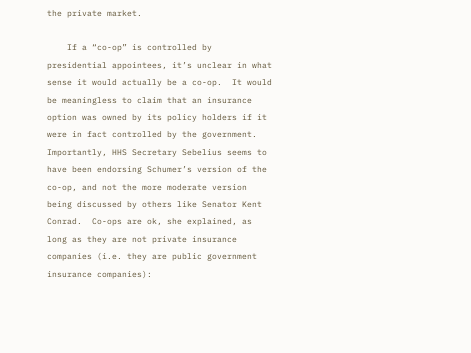the private market.

    If a “co-op” is controlled by presidential appointees, it’s unclear in what sense it would actually be a co-op.  It would be meaningless to claim that an insurance option was owned by its policy holders if it were in fact controlled by the government.  Importantly, HHS Secretary Sebelius seems to have been endorsing Schumer’s version of the co-op, and not the more moderate version being discussed by others like Senator Kent Conrad.  Co-ops are ok, she explained, as long as they are not private insurance companies (i.e. they are public government insurance companies):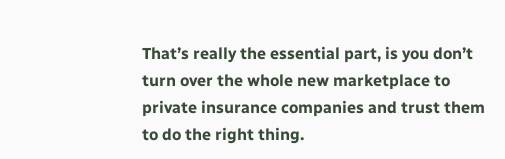That’s really the essential part, is you don’t turn over the whole new marketplace to private insurance companies and trust them to do the right thing.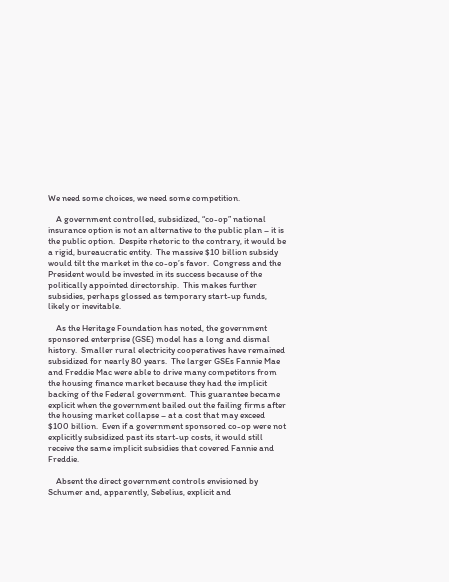We need some choices, we need some competition.

    A government controlled, subsidized, “co-op” national insurance option is not an alternative to the public plan – it is the public option.  Despite rhetoric to the contrary, it would be a rigid, bureaucratic entity.  The massive $10 billion subsidy would tilt the market in the co-op’s favor.  Congress and the President would be invested in its success because of the politically appointed directorship.  This makes further subsidies, perhaps glossed as temporary start-up funds, likely or inevitable.

    As the Heritage Foundation has noted, the government sponsored enterprise (GSE) model has a long and dismal history.  Smaller rural electricity cooperatives have remained subsidized for nearly 80 years.  The larger GSEs Fannie Mae and Freddie Mac were able to drive many competitors from the housing finance market because they had the implicit backing of the Federal government.  This guarantee became explicit when the government bailed out the failing firms after the housing market collapse – at a cost that may exceed $100 billion.  Even if a government sponsored co-op were not explicitly subsidized past its start-up costs, it would still receive the same implicit subsidies that covered Fannie and Freddie.

    Absent the direct government controls envisioned by Schumer and, apparently, Sebelius, explicit and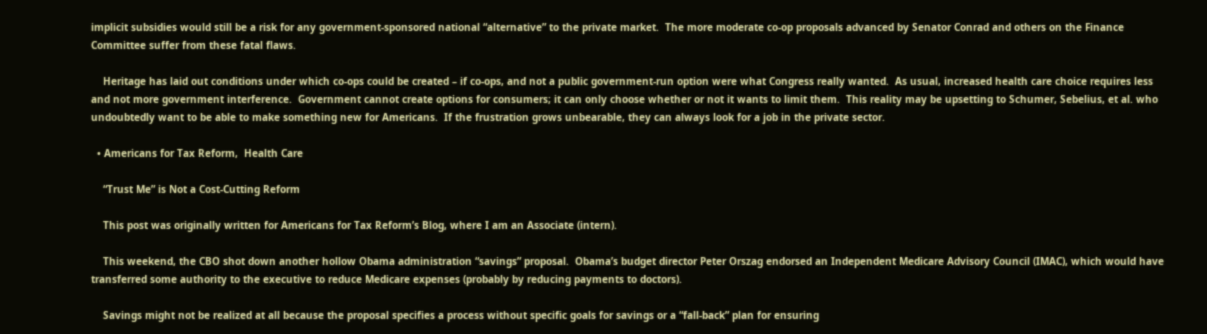implicit subsidies would still be a risk for any government-sponsored national “alternative” to the private market.  The more moderate co-op proposals advanced by Senator Conrad and others on the Finance Committee suffer from these fatal flaws.

    Heritage has laid out conditions under which co-ops could be created – if co-ops, and not a public government-run option were what Congress really wanted.  As usual, increased health care choice requires less and not more government interference.  Government cannot create options for consumers; it can only choose whether or not it wants to limit them.  This reality may be upsetting to Schumer, Sebelius, et al. who undoubtedly want to be able to make something new for Americans.  If the frustration grows unbearable, they can always look for a job in the private sector.

  • Americans for Tax Reform,  Health Care

    “Trust Me” is Not a Cost-Cutting Reform

    This post was originally written for Americans for Tax Reform’s Blog, where I am an Associate (intern).

    This weekend, the CBO shot down another hollow Obama administration “savings” proposal.  Obama’s budget director Peter Orszag endorsed an Independent Medicare Advisory Council (IMAC), which would have transferred some authority to the executive to reduce Medicare expenses (probably by reducing payments to doctors).

    Savings might not be realized at all because the proposal specifies a process without specific goals for savings or a “fall-back” plan for ensuring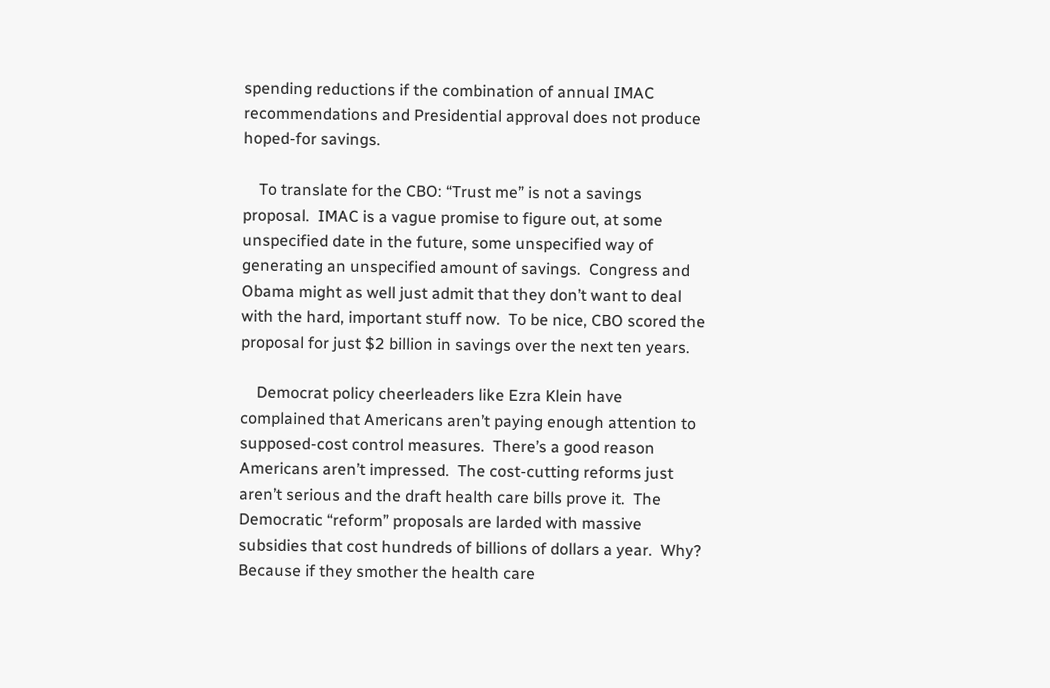spending reductions if the combination of annual IMAC recommendations and Presidential approval does not produce hoped-for savings.

    To translate for the CBO: “Trust me” is not a savings proposal.  IMAC is a vague promise to figure out, at some unspecified date in the future, some unspecified way of generating an unspecified amount of savings.  Congress and Obama might as well just admit that they don’t want to deal with the hard, important stuff now.  To be nice, CBO scored the proposal for just $2 billion in savings over the next ten years.

    Democrat policy cheerleaders like Ezra Klein have complained that Americans aren’t paying enough attention to supposed-cost control measures.  There’s a good reason Americans aren’t impressed.  The cost-cutting reforms just aren’t serious and the draft health care bills prove it.  The Democratic “reform” proposals are larded with massive subsidies that cost hundreds of billions of dollars a year.  Why?  Because if they smother the health care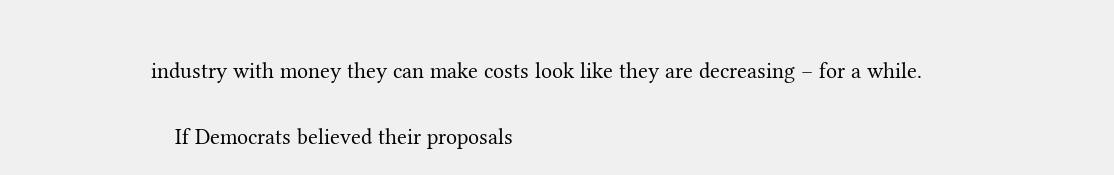industry with money they can make costs look like they are decreasing – for a while.

    If Democrats believed their proposals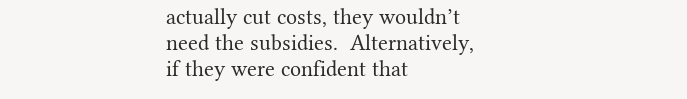actually cut costs, they wouldn’t need the subsidies.  Alternatively, if they were confident that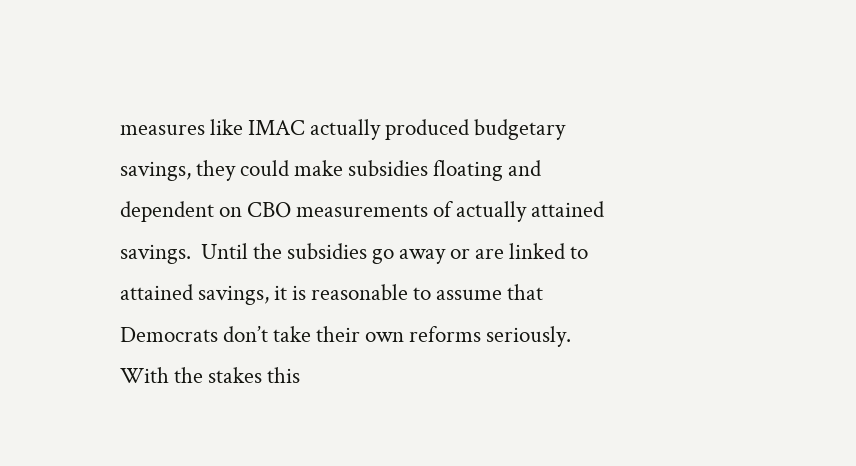measures like IMAC actually produced budgetary savings, they could make subsidies floating and dependent on CBO measurements of actually attained savings.  Until the subsidies go away or are linked to attained savings, it is reasonable to assume that Democrats don’t take their own reforms seriously.  With the stakes this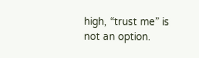high, “trust me” is not an option.